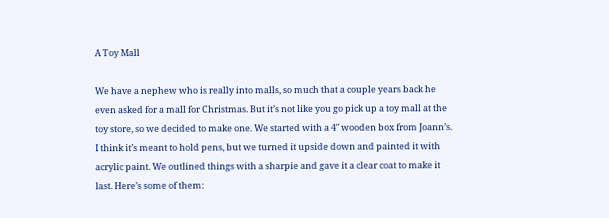A Toy Mall

We have a nephew who is really into malls, so much that a couple years back he even asked for a mall for Christmas. But it’s not like you go pick up a toy mall at the toy store, so we decided to make one. We started with a 4″ wooden box from Joann’s. I think it’s meant to hold pens, but we turned it upside down and painted it with acrylic paint. We outlined things with a sharpie and gave it a clear coat to make it last. Here’s some of them: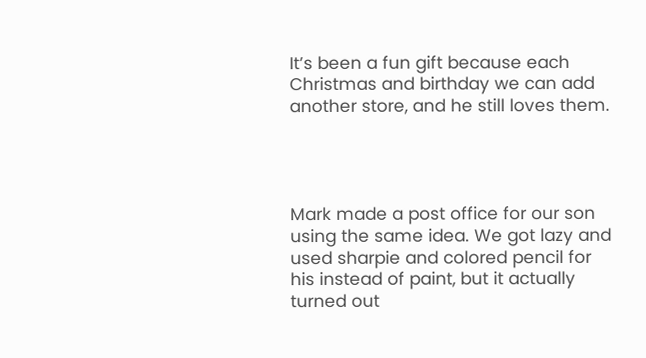It’s been a fun gift because each Christmas and birthday we can add another store, and he still loves them.




Mark made a post office for our son using the same idea. We got lazy and used sharpie and colored pencil for his instead of paint, but it actually turned out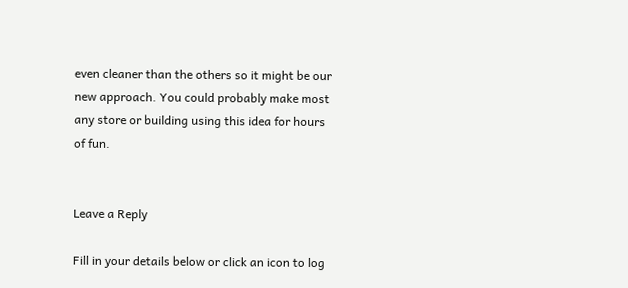even cleaner than the others so it might be our new approach. You could probably make most any store or building using this idea for hours of fun.


Leave a Reply

Fill in your details below or click an icon to log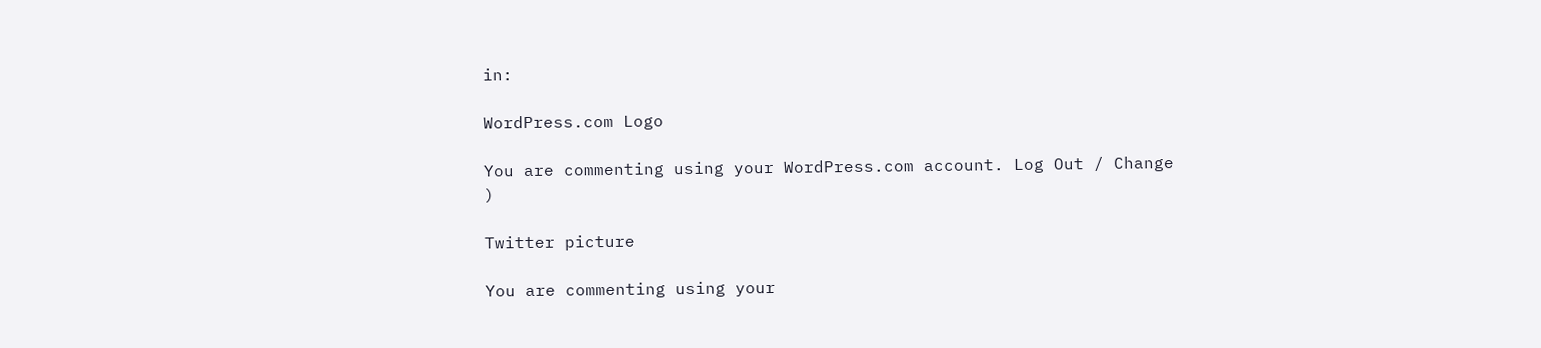in:

WordPress.com Logo

You are commenting using your WordPress.com account. Log Out / Change )

Twitter picture

You are commenting using your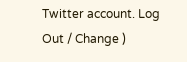Twitter account. Log Out / Change )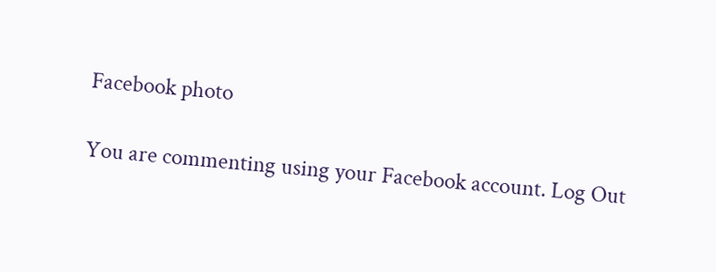Facebook photo

You are commenting using your Facebook account. Log Out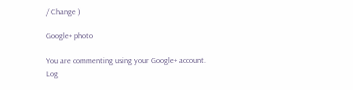/ Change )

Google+ photo

You are commenting using your Google+ account. Log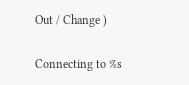Out / Change )

Connecting to %s